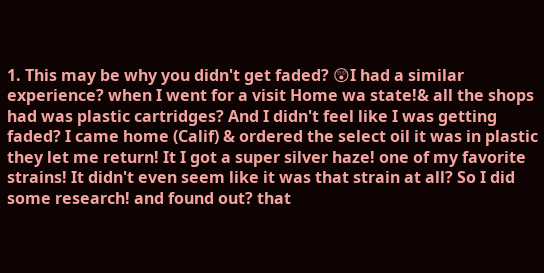1. This may be why you didn't get faded? 😲I had a similar experience? when I went for a visit Home wa state!& all the shops had was plastic cartridges? And I didn't feel like I was getting faded? I came home (Calif) & ordered the select oil it was in plastic they let me return! It I got a super silver haze! one of my favorite strains! It didn't even seem like it was that strain at all? So I did some research! and found out? that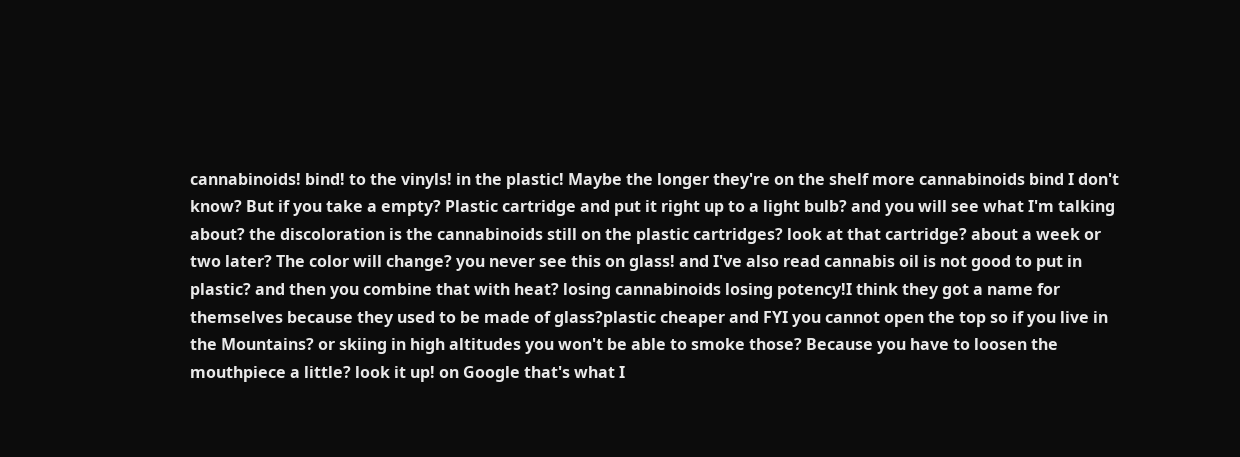cannabinoids! bind! to the vinyls! in the plastic! Maybe the longer they're on the shelf more cannabinoids bind I don't know? But if you take a empty? Plastic cartridge and put it right up to a light bulb? and you will see what I'm talking about? the discoloration is the cannabinoids still on the plastic cartridges? look at that cartridge? about a week or two later? The color will change? you never see this on glass! and I've also read cannabis oil is not good to put in plastic? and then you combine that with heat? losing cannabinoids losing potency!I think they got a name for themselves because they used to be made of glass?plastic cheaper and FYI you cannot open the top so if you live in the Mountains? or skiing in high altitudes you won't be able to smoke those? Because you have to loosen the mouthpiece a little? look it up! on Google that's what I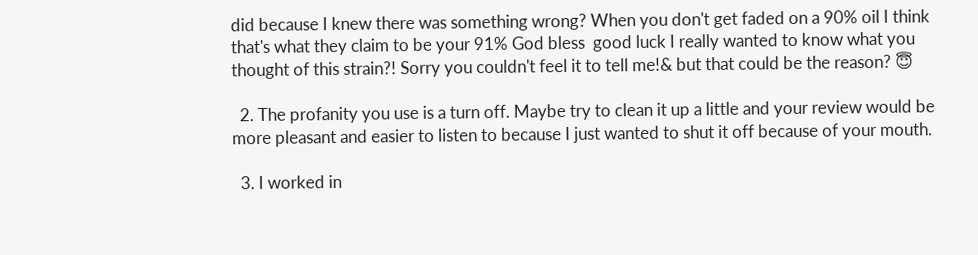did because I knew there was something wrong? When you don't get faded on a 90% oil I think that's what they claim to be your 91% God bless  good luck I really wanted to know what you thought of this strain?! Sorry you couldn't feel it to tell me!& but that could be the reason? 😇

  2. The profanity you use is a turn off. Maybe try to clean it up a little and your review would be more pleasant and easier to listen to because I just wanted to shut it off because of your mouth.

  3. I worked in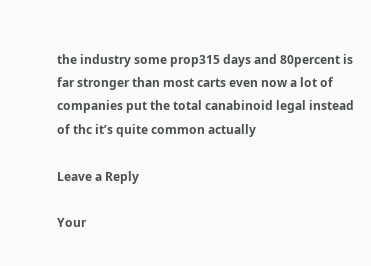the industry some prop315 days and 80percent is far stronger than most carts even now a lot of companies put the total canabinoid legal instead of thc it’s quite common actually

Leave a Reply

Your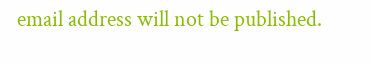email address will not be published.